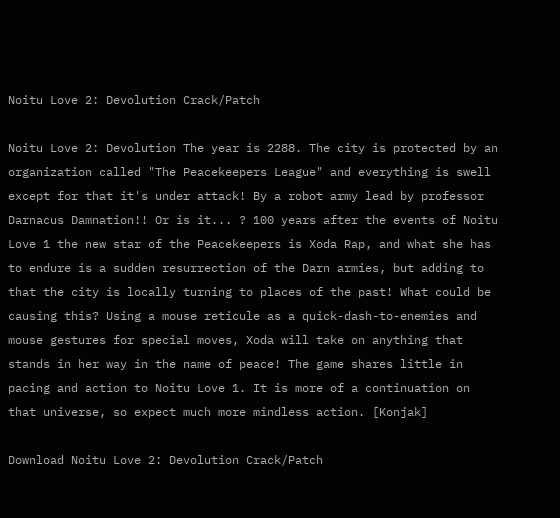Noitu Love 2: Devolution Crack/Patch

Noitu Love 2: Devolution The year is 2288. The city is protected by an organization called "The Peacekeepers League" and everything is swell except for that it's under attack! By a robot army lead by professor Darnacus Damnation!! Or is it... ? 100 years after the events of Noitu Love 1 the new star of the Peacekeepers is Xoda Rap, and what she has to endure is a sudden resurrection of the Darn armies, but adding to that the city is locally turning to places of the past! What could be causing this? Using a mouse reticule as a quick-dash-to-enemies and mouse gestures for special moves, Xoda will take on anything that stands in her way in the name of peace! The game shares little in pacing and action to Noitu Love 1. It is more of a continuation on that universe, so expect much more mindless action. [Konjak]

Download Noitu Love 2: Devolution Crack/Patch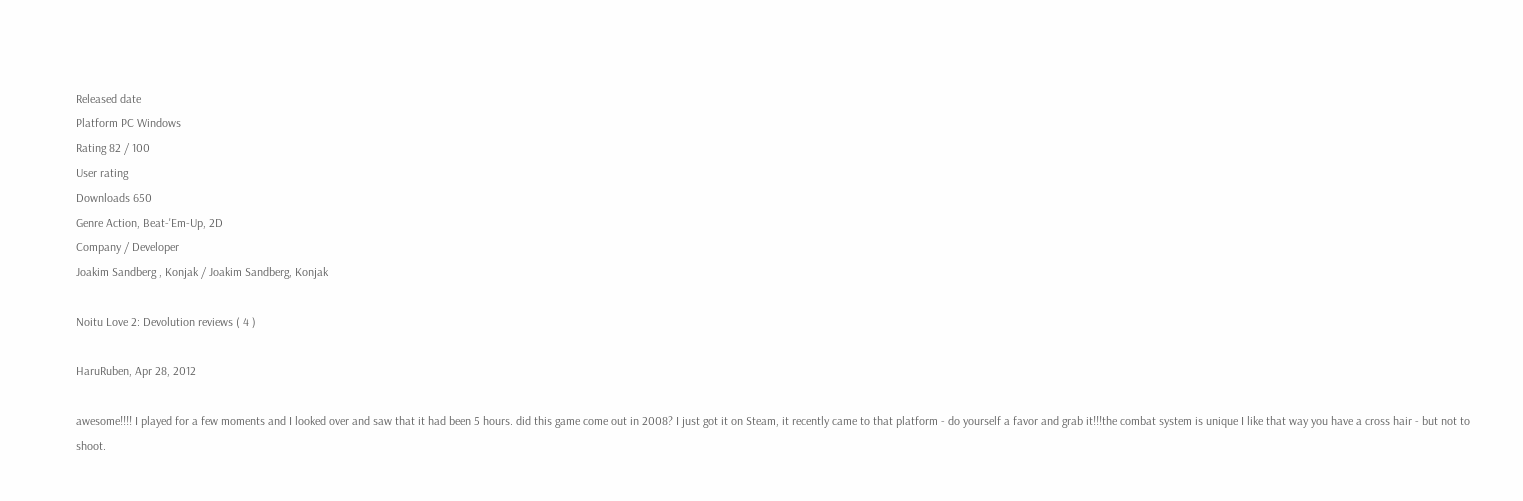Released date
Platform PC Windows
Rating 82 / 100
User rating
Downloads 650
Genre Action, Beat-'Em-Up, 2D
Company / Developer
Joakim Sandberg , Konjak / Joakim Sandberg, Konjak

Noitu Love 2: Devolution reviews ( 4 )

HaruRuben, Apr 28, 2012

awesome!!!! I played for a few moments and I looked over and saw that it had been 5 hours. did this game come out in 2008? I just got it on Steam, it recently came to that platform - do yourself a favor and grab it!!!the combat system is unique I like that way you have a cross hair - but not to shoot.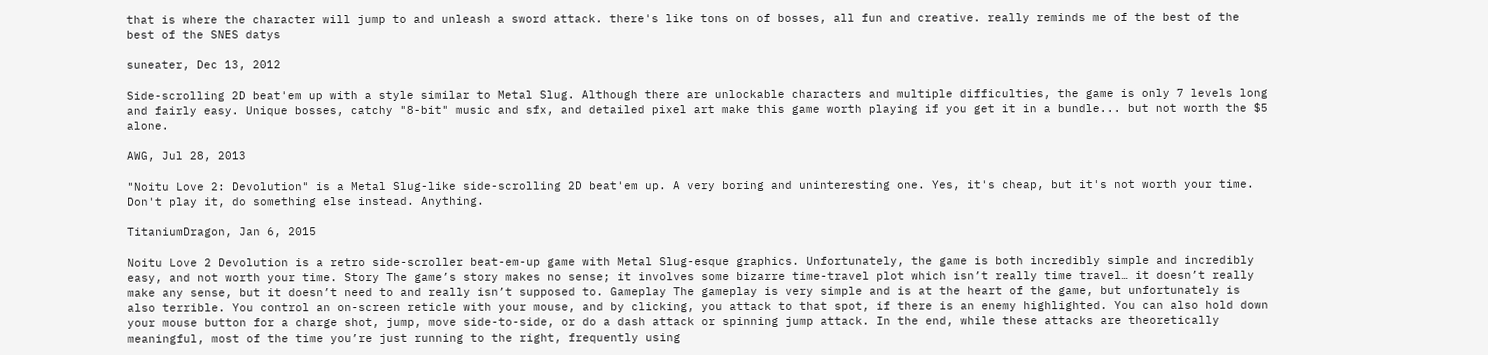that is where the character will jump to and unleash a sword attack. there's like tons on of bosses, all fun and creative. really reminds me of the best of the best of the SNES datys

suneater, Dec 13, 2012

Side-scrolling 2D beat'em up with a style similar to Metal Slug. Although there are unlockable characters and multiple difficulties, the game is only 7 levels long and fairly easy. Unique bosses, catchy "8-bit" music and sfx, and detailed pixel art make this game worth playing if you get it in a bundle... but not worth the $5 alone.

AWG, Jul 28, 2013

"Noitu Love 2: Devolution" is a Metal Slug-like side-scrolling 2D beat'em up. A very boring and uninteresting one. Yes, it's cheap, but it's not worth your time. Don't play it, do something else instead. Anything.

TitaniumDragon, Jan 6, 2015

Noitu Love 2 Devolution is a retro side-scroller beat-em-up game with Metal Slug-esque graphics. Unfortunately, the game is both incredibly simple and incredibly easy, and not worth your time. Story The game’s story makes no sense; it involves some bizarre time-travel plot which isn’t really time travel… it doesn’t really make any sense, but it doesn’t need to and really isn’t supposed to. Gameplay The gameplay is very simple and is at the heart of the game, but unfortunately is also terrible. You control an on-screen reticle with your mouse, and by clicking, you attack to that spot, if there is an enemy highlighted. You can also hold down your mouse button for a charge shot, jump, move side-to-side, or do a dash attack or spinning jump attack. In the end, while these attacks are theoretically meaningful, most of the time you’re just running to the right, frequently using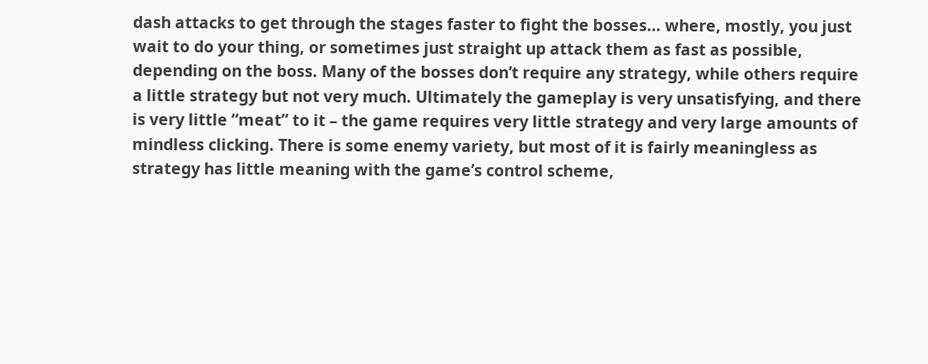dash attacks to get through the stages faster to fight the bosses… where, mostly, you just wait to do your thing, or sometimes just straight up attack them as fast as possible, depending on the boss. Many of the bosses don’t require any strategy, while others require a little strategy but not very much. Ultimately the gameplay is very unsatisfying, and there is very little “meat” to it – the game requires very little strategy and very large amounts of mindless clicking. There is some enemy variety, but most of it is fairly meaningless as strategy has little meaning with the game’s control scheme,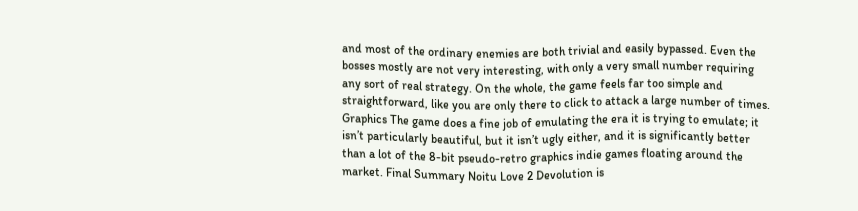and most of the ordinary enemies are both trivial and easily bypassed. Even the bosses mostly are not very interesting, with only a very small number requiring any sort of real strategy. On the whole, the game feels far too simple and straightforward, like you are only there to click to attack a large number of times. Graphics The game does a fine job of emulating the era it is trying to emulate; it isn’t particularly beautiful, but it isn’t ugly either, and it is significantly better than a lot of the 8-bit pseudo-retro graphics indie games floating around the market. Final Summary Noitu Love 2 Devolution is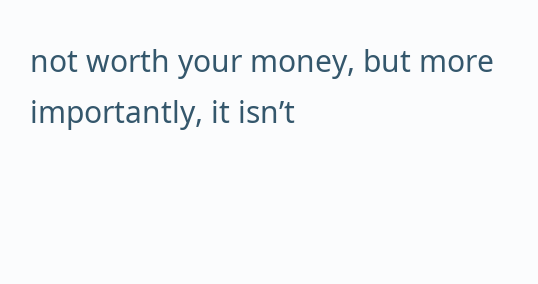not worth your money, but more importantly, it isn’t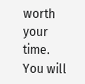worth your time. You will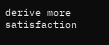derive more satisfaction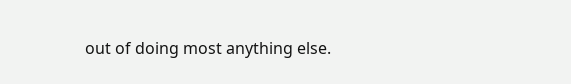out of doing most anything else.